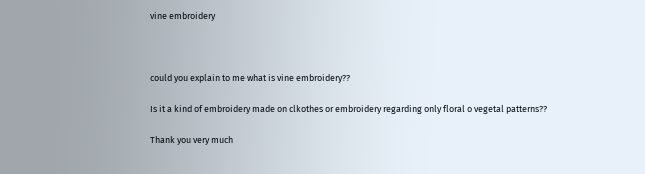vine embroidery



could you explain to me what is vine embroidery??

Is it a kind of embroidery made on clkothes or embroidery regarding only floral o vegetal patterns??

Thank you very much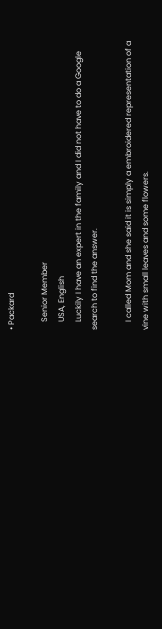• Packard

    Senior Member
    USA, English
    Luckily I have an expert in the family and I did not have to do a Google search to find the answer.

    I called Mom and she said it is simply a embroidered representation of a vine with small leaves and some flowers.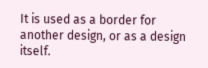It is used as a border for another design, or as a design itself.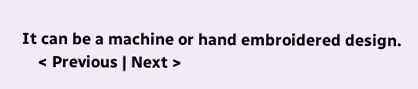It can be a machine or hand embroidered design.
    < Previous | Next >